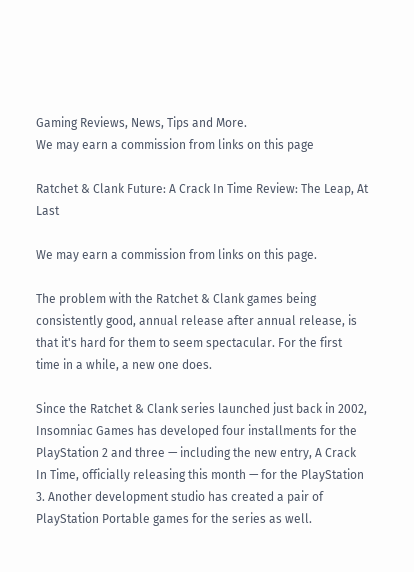Gaming Reviews, News, Tips and More.
We may earn a commission from links on this page

Ratchet & Clank Future: A Crack In Time Review: The Leap, At Last

We may earn a commission from links on this page.

The problem with the Ratchet & Clank games being consistently good, annual release after annual release, is that it's hard for them to seem spectacular. For the first time in a while, a new one does.

Since the Ratchet & Clank series launched just back in 2002, Insomniac Games has developed four installments for the PlayStation 2 and three — including the new entry, A Crack In Time, officially releasing this month — for the PlayStation 3. Another development studio has created a pair of PlayStation Portable games for the series as well.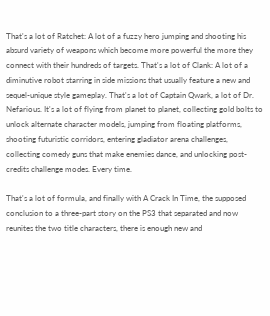That's a lot of Ratchet: A lot of a fuzzy hero jumping and shooting his absurd variety of weapons which become more powerful the more they connect with their hundreds of targets. That's a lot of Clank: A lot of a diminutive robot starring in side missions that usually feature a new and sequel-unique style gameplay. That's a lot of Captain Qwark, a lot of Dr. Nefarious. It's a lot of flying from planet to planet, collecting gold bolts to unlock alternate character models, jumping from floating platforms, shooting futuristic corridors, entering gladiator arena challenges, collecting comedy guns that make enemies dance, and unlocking post-credits challenge modes. Every time.

That's a lot of formula, and finally with A Crack In Time, the supposed conclusion to a three-part story on the PS3 that separated and now reunites the two title characters, there is enough new and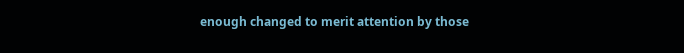enough changed to merit attention by those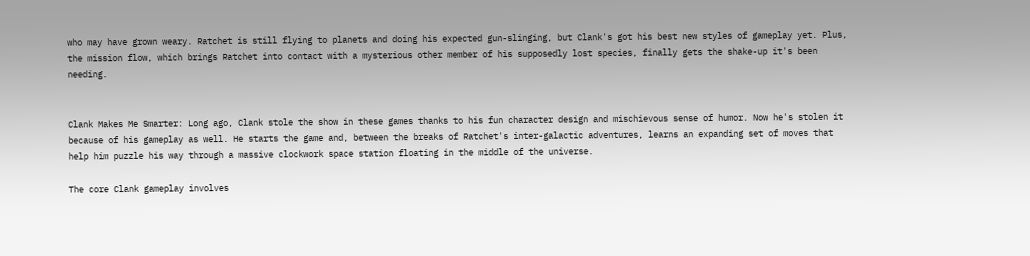who may have grown weary. Ratchet is still flying to planets and doing his expected gun-slinging, but Clank's got his best new styles of gameplay yet. Plus, the mission flow, which brings Ratchet into contact with a mysterious other member of his supposedly lost species, finally gets the shake-up it's been needing.


Clank Makes Me Smarter: Long ago, Clank stole the show in these games thanks to his fun character design and mischievous sense of humor. Now he's stolen it because of his gameplay as well. He starts the game and, between the breaks of Ratchet's inter-galactic adventures, learns an expanding set of moves that help him puzzle his way through a massive clockwork space station floating in the middle of the universe.

The core Clank gameplay involves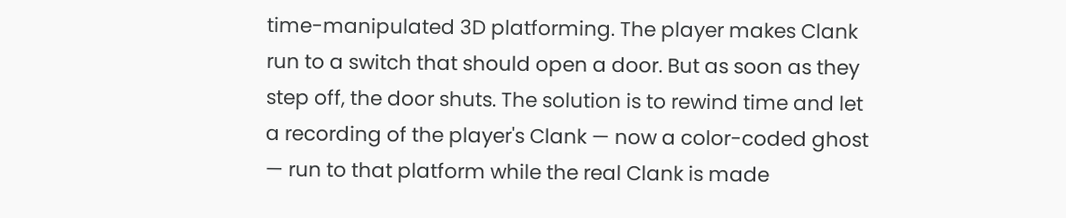time-manipulated 3D platforming. The player makes Clank run to a switch that should open a door. But as soon as they step off, the door shuts. The solution is to rewind time and let a recording of the player's Clank — now a color-coded ghost — run to that platform while the real Clank is made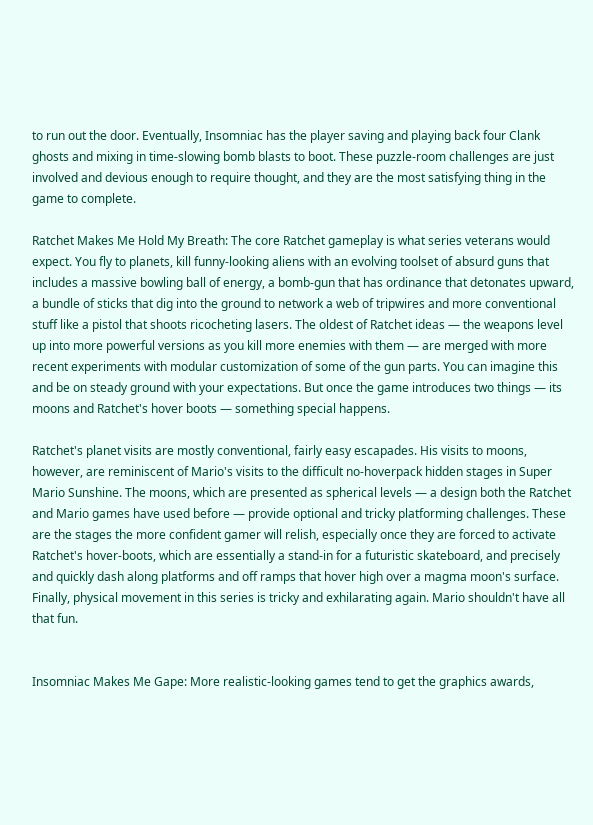to run out the door. Eventually, Insomniac has the player saving and playing back four Clank ghosts and mixing in time-slowing bomb blasts to boot. These puzzle-room challenges are just involved and devious enough to require thought, and they are the most satisfying thing in the game to complete.

Ratchet Makes Me Hold My Breath: The core Ratchet gameplay is what series veterans would expect. You fly to planets, kill funny-looking aliens with an evolving toolset of absurd guns that includes a massive bowling ball of energy, a bomb-gun that has ordinance that detonates upward, a bundle of sticks that dig into the ground to network a web of tripwires and more conventional stuff like a pistol that shoots ricocheting lasers. The oldest of Ratchet ideas — the weapons level up into more powerful versions as you kill more enemies with them — are merged with more recent experiments with modular customization of some of the gun parts. You can imagine this and be on steady ground with your expectations. But once the game introduces two things — its moons and Ratchet's hover boots — something special happens.

Ratchet's planet visits are mostly conventional, fairly easy escapades. His visits to moons, however, are reminiscent of Mario's visits to the difficult no-hoverpack hidden stages in Super Mario Sunshine. The moons, which are presented as spherical levels — a design both the Ratchet and Mario games have used before — provide optional and tricky platforming challenges. These are the stages the more confident gamer will relish, especially once they are forced to activate Ratchet's hover-boots, which are essentially a stand-in for a futuristic skateboard, and precisely and quickly dash along platforms and off ramps that hover high over a magma moon's surface. Finally, physical movement in this series is tricky and exhilarating again. Mario shouldn't have all that fun.


Insomniac Makes Me Gape: More realistic-looking games tend to get the graphics awards,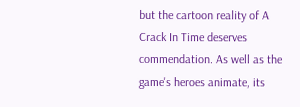but the cartoon reality of A Crack In Time deserves commendation. As well as the game's heroes animate, its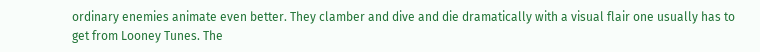ordinary enemies animate even better. They clamber and dive and die dramatically with a visual flair one usually has to get from Looney Tunes. The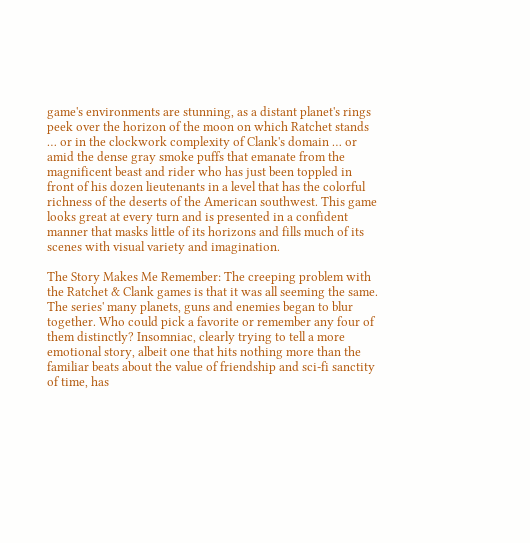game's environments are stunning, as a distant planet's rings peek over the horizon of the moon on which Ratchet stands … or in the clockwork complexity of Clank's domain … or amid the dense gray smoke puffs that emanate from the magnificent beast and rider who has just been toppled in front of his dozen lieutenants in a level that has the colorful richness of the deserts of the American southwest. This game looks great at every turn and is presented in a confident manner that masks little of its horizons and fills much of its scenes with visual variety and imagination.

The Story Makes Me Remember: The creeping problem with the Ratchet & Clank games is that it was all seeming the same. The series' many planets, guns and enemies began to blur together. Who could pick a favorite or remember any four of them distinctly? Insomniac, clearly trying to tell a more emotional story, albeit one that hits nothing more than the familiar beats about the value of friendship and sci-fi sanctity of time, has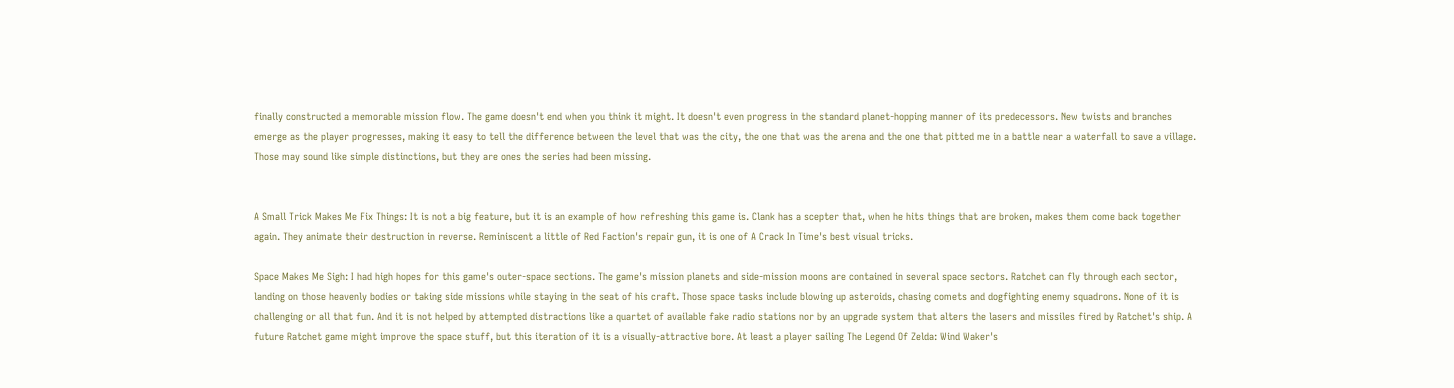finally constructed a memorable mission flow. The game doesn't end when you think it might. It doesn't even progress in the standard planet-hopping manner of its predecessors. New twists and branches emerge as the player progresses, making it easy to tell the difference between the level that was the city, the one that was the arena and the one that pitted me in a battle near a waterfall to save a village. Those may sound like simple distinctions, but they are ones the series had been missing.


A Small Trick Makes Me Fix Things: It is not a big feature, but it is an example of how refreshing this game is. Clank has a scepter that, when he hits things that are broken, makes them come back together again. They animate their destruction in reverse. Reminiscent a little of Red Faction's repair gun, it is one of A Crack In Time's best visual tricks.

Space Makes Me Sigh: I had high hopes for this game's outer-space sections. The game's mission planets and side-mission moons are contained in several space sectors. Ratchet can fly through each sector, landing on those heavenly bodies or taking side missions while staying in the seat of his craft. Those space tasks include blowing up asteroids, chasing comets and dogfighting enemy squadrons. None of it is challenging or all that fun. And it is not helped by attempted distractions like a quartet of available fake radio stations nor by an upgrade system that alters the lasers and missiles fired by Ratchet's ship. A future Ratchet game might improve the space stuff, but this iteration of it is a visually-attractive bore. At least a player sailing The Legend Of Zelda: Wind Waker's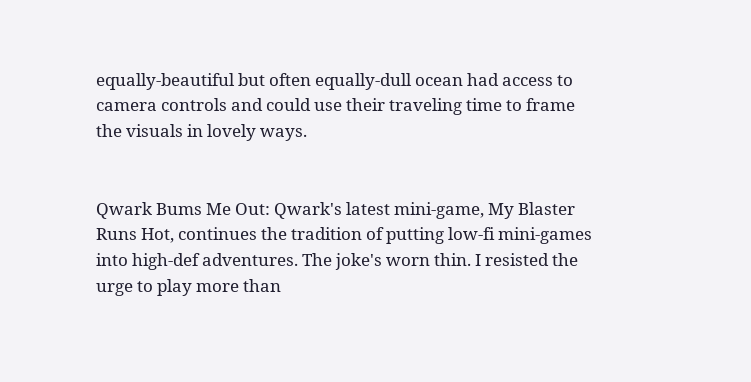equally-beautiful but often equally-dull ocean had access to camera controls and could use their traveling time to frame the visuals in lovely ways.


Qwark Bums Me Out: Qwark's latest mini-game, My Blaster Runs Hot, continues the tradition of putting low-fi mini-games into high-def adventures. The joke's worn thin. I resisted the urge to play more than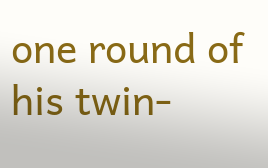one round of his twin-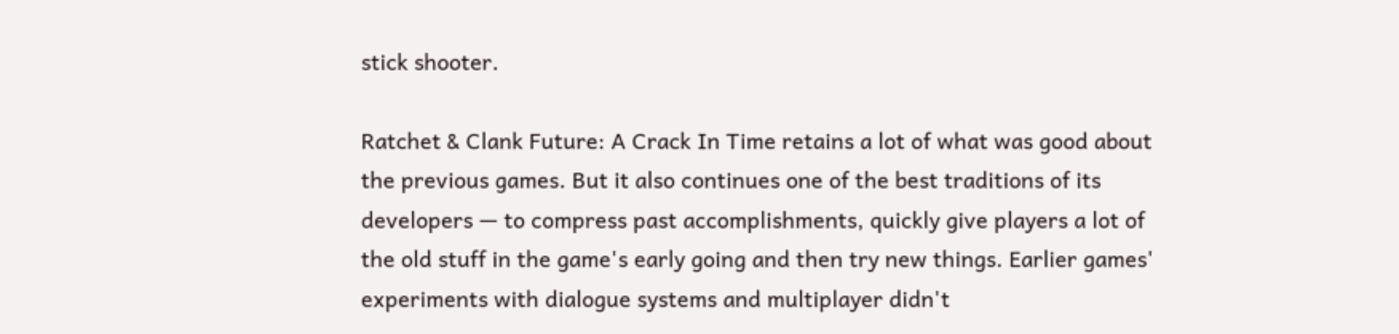stick shooter.

Ratchet & Clank Future: A Crack In Time retains a lot of what was good about the previous games. But it also continues one of the best traditions of its developers — to compress past accomplishments, quickly give players a lot of the old stuff in the game's early going and then try new things. Earlier games' experiments with dialogue systems and multiplayer didn't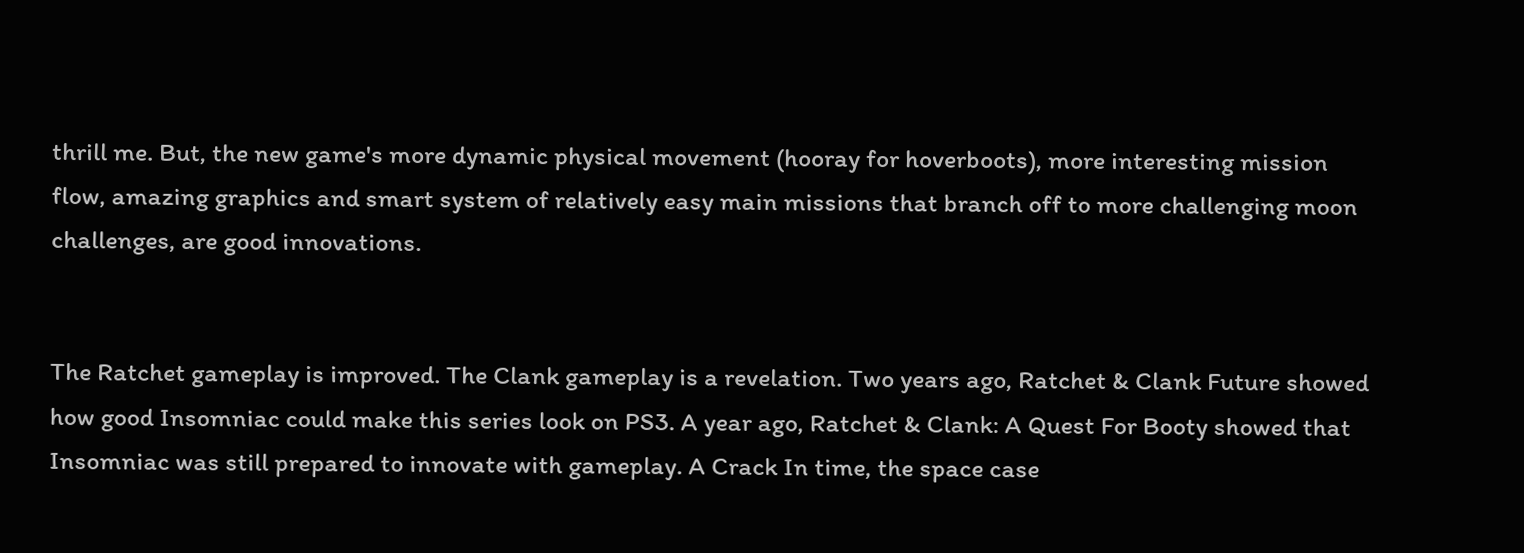thrill me. But, the new game's more dynamic physical movement (hooray for hoverboots), more interesting mission flow, amazing graphics and smart system of relatively easy main missions that branch off to more challenging moon challenges, are good innovations.


The Ratchet gameplay is improved. The Clank gameplay is a revelation. Two years ago, Ratchet & Clank Future showed how good Insomniac could make this series look on PS3. A year ago, Ratchet & Clank: A Quest For Booty showed that Insomniac was still prepared to innovate with gameplay. A Crack In time, the space case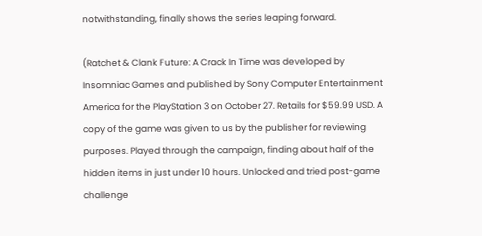notwithstanding, finally shows the series leaping forward.

(Ratchet & Clank Future: A Crack In Time was developed by Insomniac Games and published by Sony Computer Entertainment America for the PlayStation 3 on October 27. Retails for $59.99 USD. A copy of the game was given to us by the publisher for reviewing purposes. Played through the campaign, finding about half of the hidden items in just under 10 hours. Unlocked and tried post-game challenge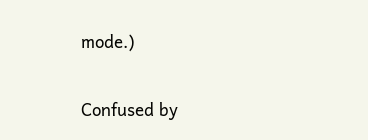mode.)


Confused by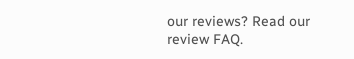our reviews? Read our review FAQ.